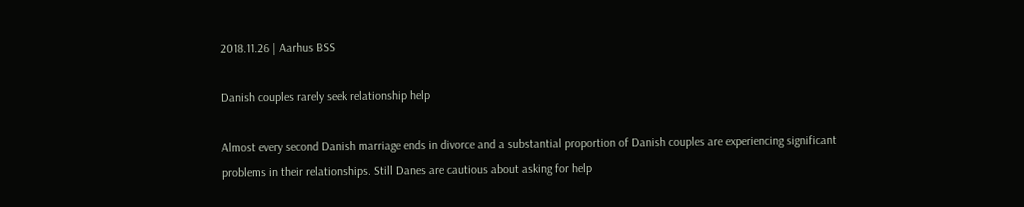2018.11.26 | Aarhus BSS

Danish couples rarely seek relationship help

Almost every second Danish marriage ends in divorce and a substantial proportion of Danish couples are experiencing significant problems in their relationships. Still Danes are cautious about asking for help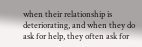when their relationship is deteriorating, and when they do ask for help, they often ask for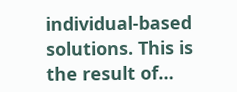individual-based solutions. This is the result of…